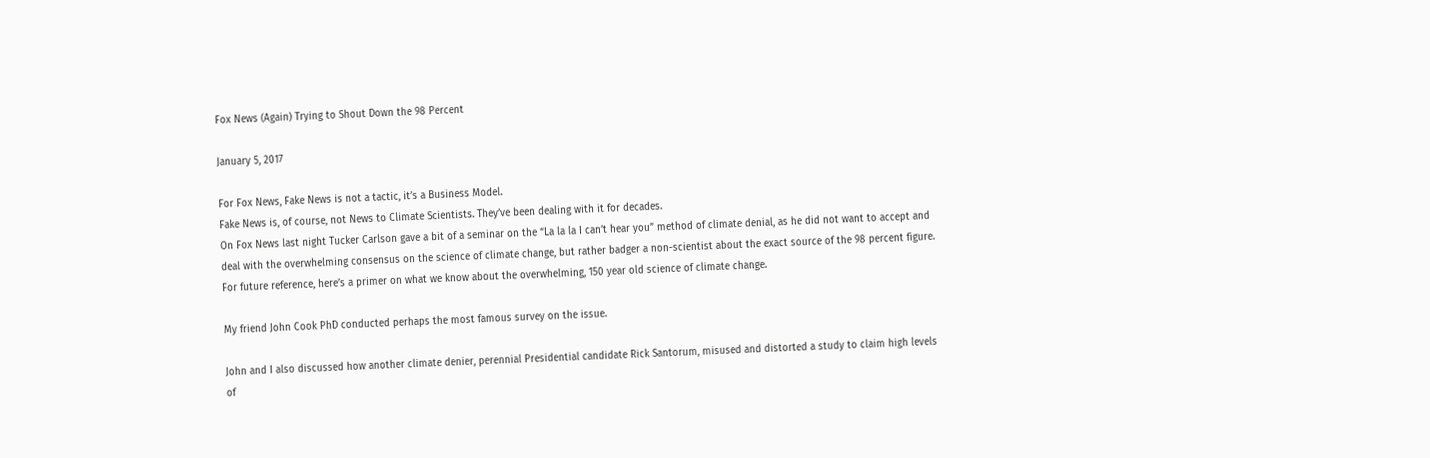Fox News (Again) Trying to Shout Down the 98 Percent

January 5, 2017

For Fox News, Fake News is not a tactic, it’s a Business Model.
Fake News is, of course, not News to Climate Scientists. They’ve been dealing with it for decades.
On Fox News last night Tucker Carlson gave a bit of a seminar on the “La la la I can’t hear you” method of climate denial, as he did not want to accept and deal with the overwhelming consensus on the science of climate change, but rather badger a non-scientist about the exact source of the 98 percent figure.
For future reference, here’s a primer on what we know about the overwhelming, 150 year old science of climate change.

My friend John Cook PhD conducted perhaps the most famous survey on the issue.

John and I also discussed how another climate denier, perennial Presidential candidate Rick Santorum, misused and distorted a study to claim high levels of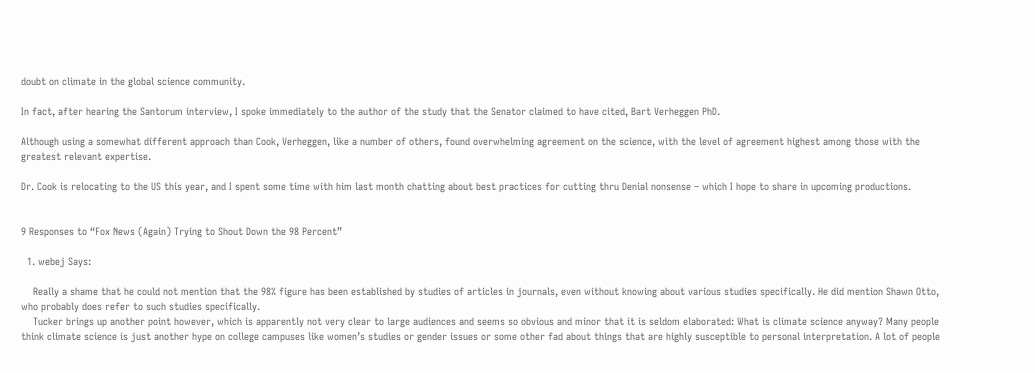doubt on climate in the global science community.

In fact, after hearing the Santorum interview, I spoke immediately to the author of the study that the Senator claimed to have cited, Bart Verheggen PhD.

Although using a somewhat different approach than Cook, Verheggen, like a number of others, found overwhelming agreement on the science, with the level of agreement highest among those with the greatest relevant expertise.

Dr. Cook is relocating to the US this year, and I spent some time with him last month chatting about best practices for cutting thru Denial nonsense – which I hope to share in upcoming productions.


9 Responses to “Fox News (Again) Trying to Shout Down the 98 Percent”

  1. webej Says:

    Really a shame that he could not mention that the 98% figure has been established by studies of articles in journals, even without knowing about various studies specifically. He did mention Shawn Otto, who probably does refer to such studies specifically.
    Tucker brings up another point however, which is apparently not very clear to large audiences and seems so obvious and minor that it is seldom elaborated: What is climate science anyway? Many people think climate science is just another hype on college campuses like women’s studies or gender issues or some other fad about things that are highly susceptible to personal interpretation. A lot of people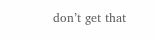don’t get that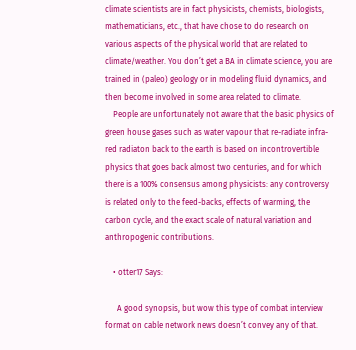climate scientists are in fact physicists, chemists, biologists, mathematicians, etc., that have chose to do research on various aspects of the physical world that are related to climate/weather. You don’t get a BA in climate science, you are trained in (paleo) geology or in modeling fluid dynamics, and then become involved in some area related to climate.
    People are unfortunately not aware that the basic physics of green house gases such as water vapour that re-radiate infra-red radiaton back to the earth is based on incontrovertible physics that goes back almost two centuries, and for which there is a 100% consensus among physicists: any controversy is related only to the feed-backs, effects of warming, the carbon cycle, and the exact scale of natural variation and anthropogenic contributions.

    • otter17 Says:

      A good synopsis, but wow this type of combat interview format on cable network news doesn’t convey any of that.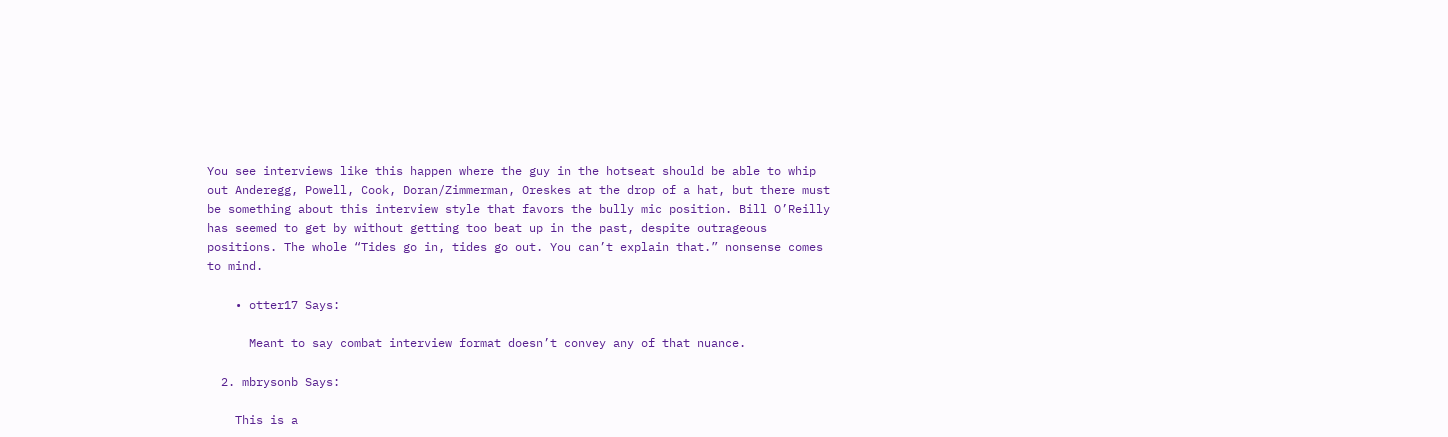You see interviews like this happen where the guy in the hotseat should be able to whip out Anderegg, Powell, Cook, Doran/Zimmerman, Oreskes at the drop of a hat, but there must be something about this interview style that favors the bully mic position. Bill O’Reilly has seemed to get by without getting too beat up in the past, despite outrageous positions. The whole “Tides go in, tides go out. You can’t explain that.” nonsense comes to mind.

    • otter17 Says:

      Meant to say combat interview format doesn’t convey any of that nuance.

  2. mbrysonb Says:

    This is a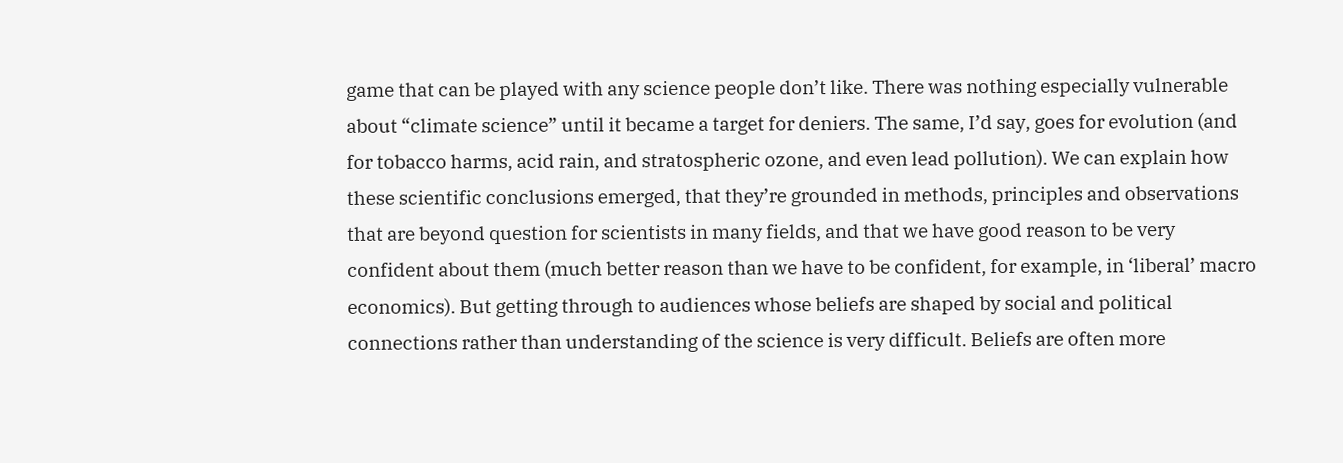game that can be played with any science people don’t like. There was nothing especially vulnerable about “climate science” until it became a target for deniers. The same, I’d say, goes for evolution (and for tobacco harms, acid rain, and stratospheric ozone, and even lead pollution). We can explain how these scientific conclusions emerged, that they’re grounded in methods, principles and observations that are beyond question for scientists in many fields, and that we have good reason to be very confident about them (much better reason than we have to be confident, for example, in ‘liberal’ macro economics). But getting through to audiences whose beliefs are shaped by social and political connections rather than understanding of the science is very difficult. Beliefs are often more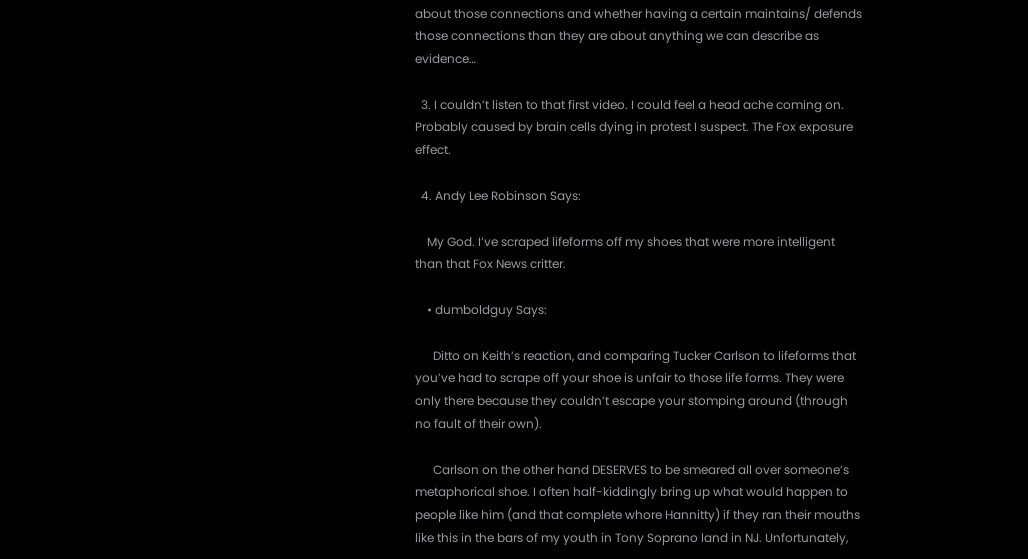about those connections and whether having a certain maintains/ defends those connections than they are about anything we can describe as evidence…

  3. I couldn’t listen to that first video. I could feel a head ache coming on. Probably caused by brain cells dying in protest I suspect. The Fox exposure effect.

  4. Andy Lee Robinson Says:

    My God. I’ve scraped lifeforms off my shoes that were more intelligent than that Fox News critter.

    • dumboldguy Says:

      Ditto on Keith’s reaction, and comparing Tucker Carlson to lifeforms that you’ve had to scrape off your shoe is unfair to those life forms. They were only there because they couldn’t escape your stomping around (through no fault of their own).

      Carlson on the other hand DESERVES to be smeared all over someone’s metaphorical shoe. I often half-kiddingly bring up what would happen to people like him (and that complete whore Hannitty) if they ran their mouths like this in the bars of my youth in Tony Soprano land in NJ. Unfortunately,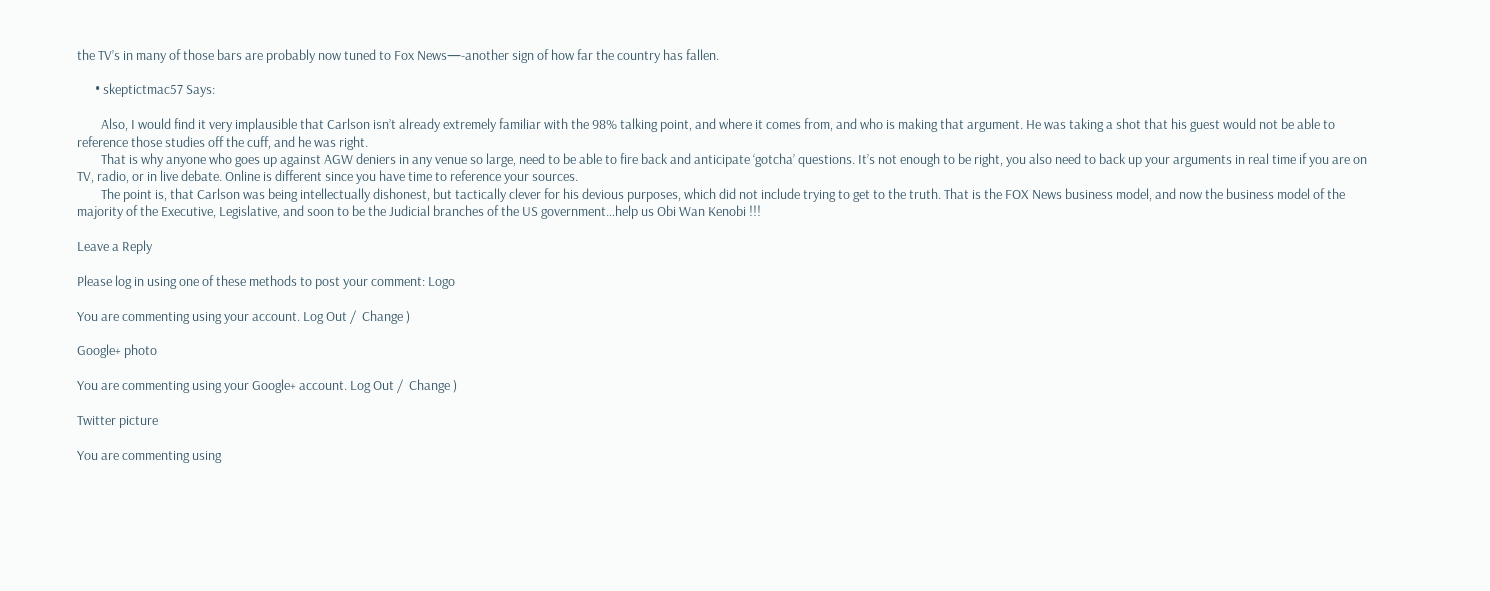the TV’s in many of those bars are probably now tuned to Fox News—-another sign of how far the country has fallen.

      • skeptictmac57 Says:

        Also, I would find it very implausible that Carlson isn’t already extremely familiar with the 98% talking point, and where it comes from, and who is making that argument. He was taking a shot that his guest would not be able to reference those studies off the cuff, and he was right.
        That is why anyone who goes up against AGW deniers in any venue so large, need to be able to fire back and anticipate ‘gotcha’ questions. It’s not enough to be right, you also need to back up your arguments in real time if you are on TV, radio, or in live debate. Online is different since you have time to reference your sources.
        The point is, that Carlson was being intellectually dishonest, but tactically clever for his devious purposes, which did not include trying to get to the truth. That is the FOX News business model, and now the business model of the majority of the Executive, Legislative, and soon to be the Judicial branches of the US government…help us Obi Wan Kenobi !!!

Leave a Reply

Please log in using one of these methods to post your comment: Logo

You are commenting using your account. Log Out /  Change )

Google+ photo

You are commenting using your Google+ account. Log Out /  Change )

Twitter picture

You are commenting using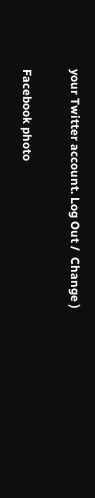your Twitter account. Log Out /  Change )

Facebook photo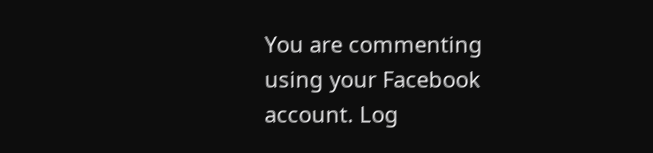You are commenting using your Facebook account. Log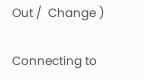Out /  Change )

Connecting to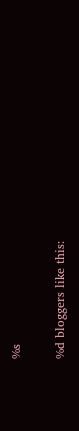%s

%d bloggers like this: